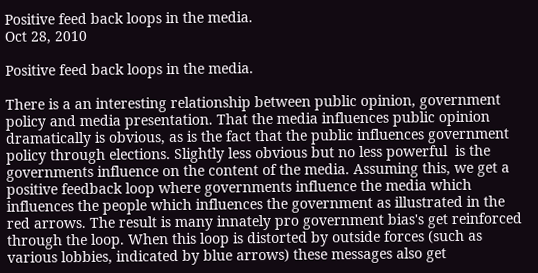Positive feed back loops in the media.
Oct 28, 2010

Positive feed back loops in the media.

There is a an interesting relationship between public opinion, government policy and media presentation. That the media influences public opinion dramatically is obvious, as is the fact that the public influences government policy through elections. Slightly less obvious but no less powerful  is the governments influence on the content of the media. Assuming this, we get a positive feedback loop where governments influence the media which influences the people which influences the government as illustrated in the red arrows. The result is many innately pro government bias's get reinforced through the loop. When this loop is distorted by outside forces (such as various lobbies, indicated by blue arrows) these messages also get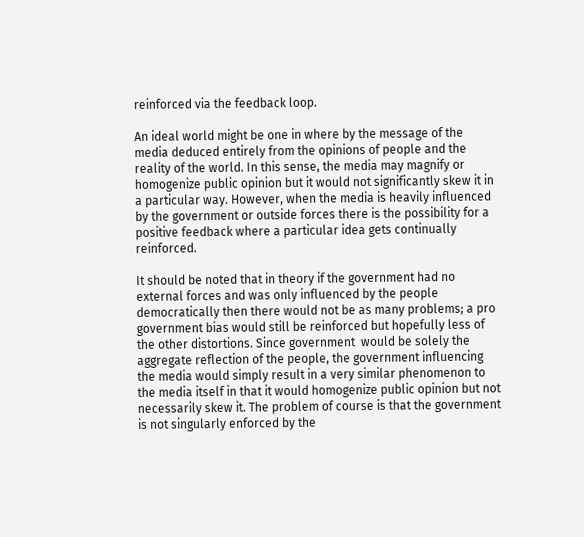reinforced via the feedback loop.

An ideal world might be one in where by the message of the media deduced entirely from the opinions of people and the reality of the world. In this sense, the media may magnify or homogenize public opinion but it would not significantly skew it in a particular way. However, when the media is heavily influenced by the government or outside forces there is the possibility for a positive feedback where a particular idea gets continually reinforced.

It should be noted that in theory if the government had no external forces and was only influenced by the people democratically then there would not be as many problems; a pro government bias would still be reinforced but hopefully less of the other distortions. Since government  would be solely the aggregate reflection of the people, the government influencing the media would simply result in a very similar phenomenon to the media itself in that it would homogenize public opinion but not necessarily skew it. The problem of course is that the government is not singularly enforced by the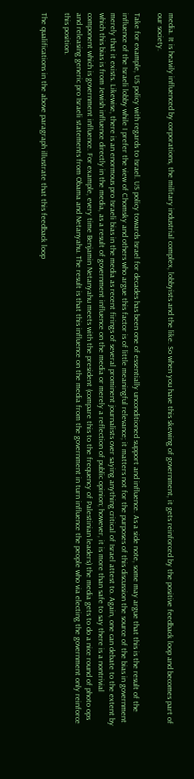media. It is heavily influenced by corporations, the military industrial complex, lobbyists and the like. So when you have this skewing of government, it gets reinforced by the positive feedback loop and becomes part of our society.

Take for example, US policy with regards to Israel. US policy towards Israel for decades has been one of essentially unconditioned support and influence. As a side note, some may argue that this is the result of the influence of the Israeli lobby while I prefer the view of Chomsky and others who argue this factor is of little meaningful relevance; it matters not for the purposes of this discussion the source of the bias in government merely that it exists. Likewise, there is an enormous pro Israeli bias in the media as recent firings of several prominent journalists over saying anything critical of Israel attest to. Again, one can debate to the extent by which this bias is from Jewish influence directly in the media, as a result of government influence on the media or merely a reflection of public opinion; however, it is more than safe to say there is a nontrivial component which is government influence. For example, every time Benjamin Netanyahu meets with the president (compare this to the frequency of Palestinian leaders) the media gets to do a nice round of photo ops and releasing generic pro Israeli statements from Obama and Netanyahu. The result is that this influence on the media from the government in turn influence the people who via electing the government only reinforce this position.

The qualifications in the above paragraph illustrate that this feedback loop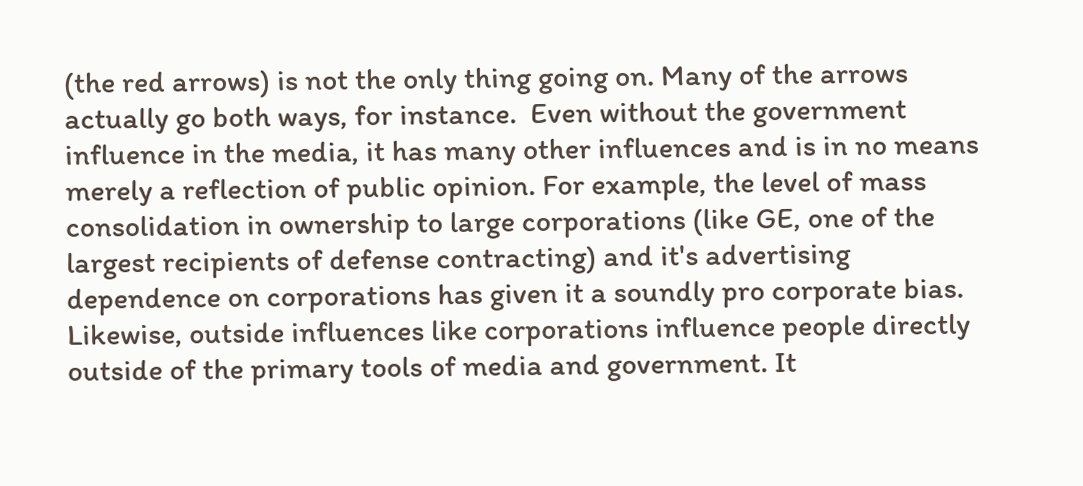(the red arrows) is not the only thing going on. Many of the arrows actually go both ways, for instance.  Even without the government influence in the media, it has many other influences and is in no means merely a reflection of public opinion. For example, the level of mass consolidation in ownership to large corporations (like GE, one of the largest recipients of defense contracting) and it's advertising dependence on corporations has given it a soundly pro corporate bias. Likewise, outside influences like corporations influence people directly outside of the primary tools of media and government. It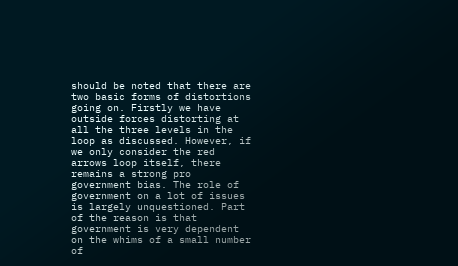should be noted that there are two basic forms of distortions going on. Firstly we have outside forces distorting at all the three levels in the loop as discussed. However, if we only consider the red arrows loop itself, there remains a strong pro government bias. The role of government on a lot of issues is largely unquestioned. Part of the reason is that government is very dependent on the whims of a small number of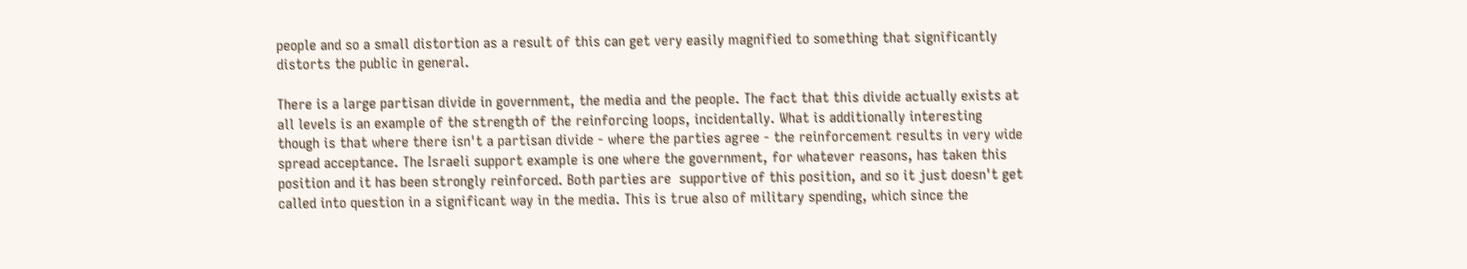people and so a small distortion as a result of this can get very easily magnified to something that significantly distorts the public in general.

There is a large partisan divide in government, the media and the people. The fact that this divide actually exists at all levels is an example of the strength of the reinforcing loops, incidentally. What is additionally interesting though is that where there isn't a partisan divide - where the parties agree - the reinforcement results in very wide spread acceptance. The Israeli support example is one where the government, for whatever reasons, has taken this position and it has been strongly reinforced. Both parties are  supportive of this position, and so it just doesn't get called into question in a significant way in the media. This is true also of military spending, which since the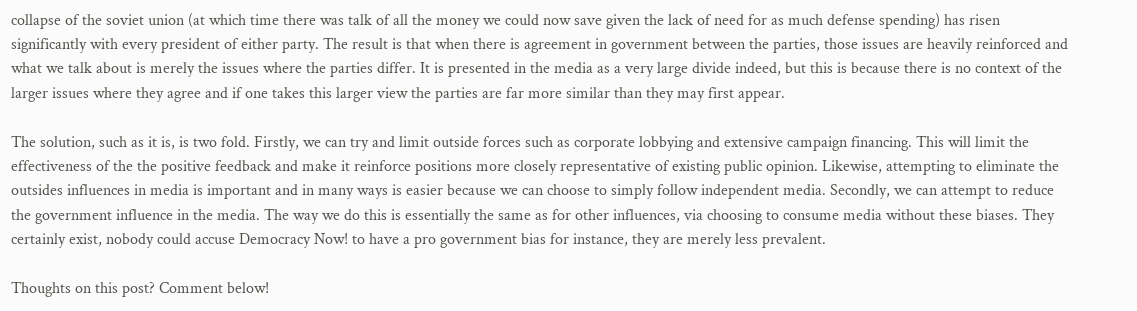collapse of the soviet union (at which time there was talk of all the money we could now save given the lack of need for as much defense spending) has risen significantly with every president of either party. The result is that when there is agreement in government between the parties, those issues are heavily reinforced and what we talk about is merely the issues where the parties differ. It is presented in the media as a very large divide indeed, but this is because there is no context of the larger issues where they agree and if one takes this larger view the parties are far more similar than they may first appear.

The solution, such as it is, is two fold. Firstly, we can try and limit outside forces such as corporate lobbying and extensive campaign financing. This will limit the effectiveness of the the positive feedback and make it reinforce positions more closely representative of existing public opinion. Likewise, attempting to eliminate the outsides influences in media is important and in many ways is easier because we can choose to simply follow independent media. Secondly, we can attempt to reduce the government influence in the media. The way we do this is essentially the same as for other influences, via choosing to consume media without these biases. They certainly exist, nobody could accuse Democracy Now! to have a pro government bias for instance, they are merely less prevalent.

Thoughts on this post? Comment below!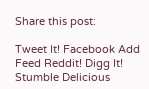Share this post:

Tweet It! Facebook Add Feed Reddit! Digg It! Stumble Delicious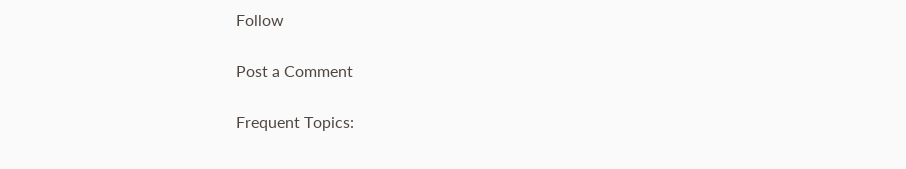Follow

Post a Comment

Frequent Topics: